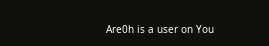Are0h is a user on You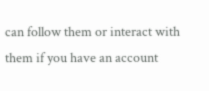can follow them or interact with them if you have an account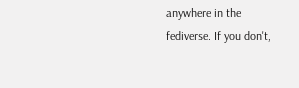anywhere in the fediverse. If you don't,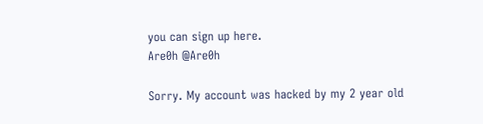you can sign up here.
Are0h @Are0h

Sorry. My account was hacked by my 2 year old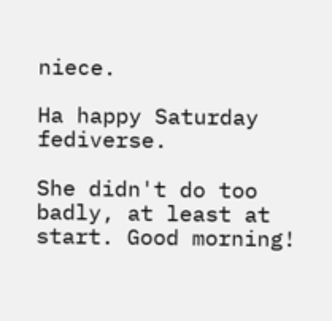niece.

Ha happy Saturday fediverse.

She didn't do too badly, at least at start. Good morning!